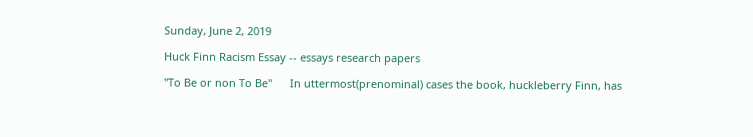Sunday, June 2, 2019

Huck Finn Racism Essay -- essays research papers

"To Be or non To Be"      In uttermost(prenominal) cases the book, huckleberry Finn, has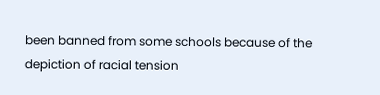been banned from some schools because of the depiction of racial tension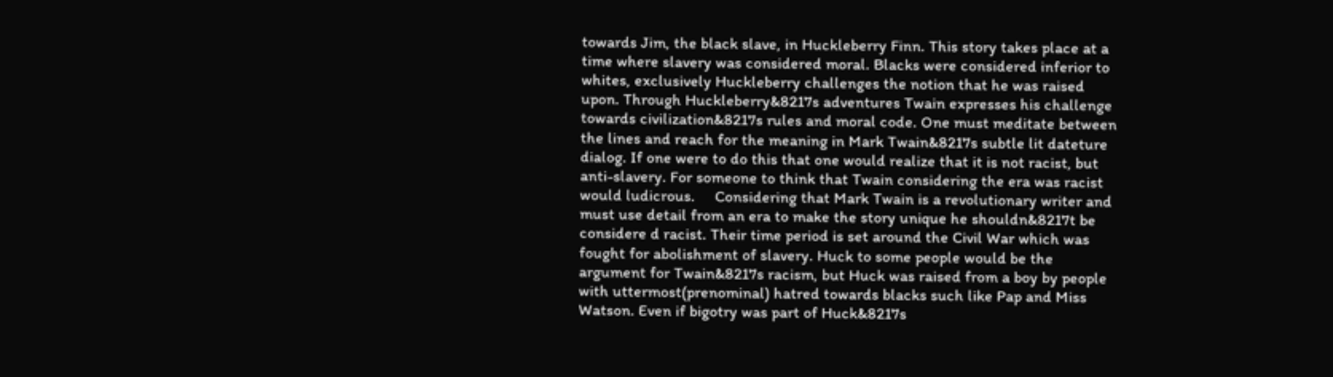towards Jim, the black slave, in Huckleberry Finn. This story takes place at a time where slavery was considered moral. Blacks were considered inferior to whites, exclusively Huckleberry challenges the notion that he was raised upon. Through Huckleberry&8217s adventures Twain expresses his challenge towards civilization&8217s rules and moral code. One must meditate between the lines and reach for the meaning in Mark Twain&8217s subtle lit dateture dialog. If one were to do this that one would realize that it is not racist, but anti-slavery. For someone to think that Twain considering the era was racist would ludicrous.     Considering that Mark Twain is a revolutionary writer and must use detail from an era to make the story unique he shouldn&8217t be considere d racist. Their time period is set around the Civil War which was fought for abolishment of slavery. Huck to some people would be the argument for Twain&8217s racism, but Huck was raised from a boy by people with uttermost(prenominal) hatred towards blacks such like Pap and Miss Watson. Even if bigotry was part of Huck&8217s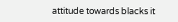attitude towards blacks it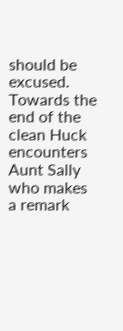should be excused. Towards the end of the clean Huck encounters Aunt Sally who makes a remark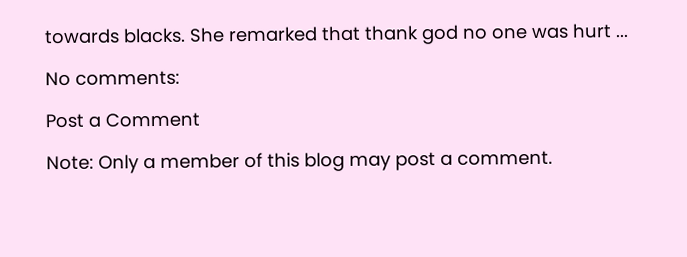towards blacks. She remarked that thank god no one was hurt ...

No comments:

Post a Comment

Note: Only a member of this blog may post a comment.